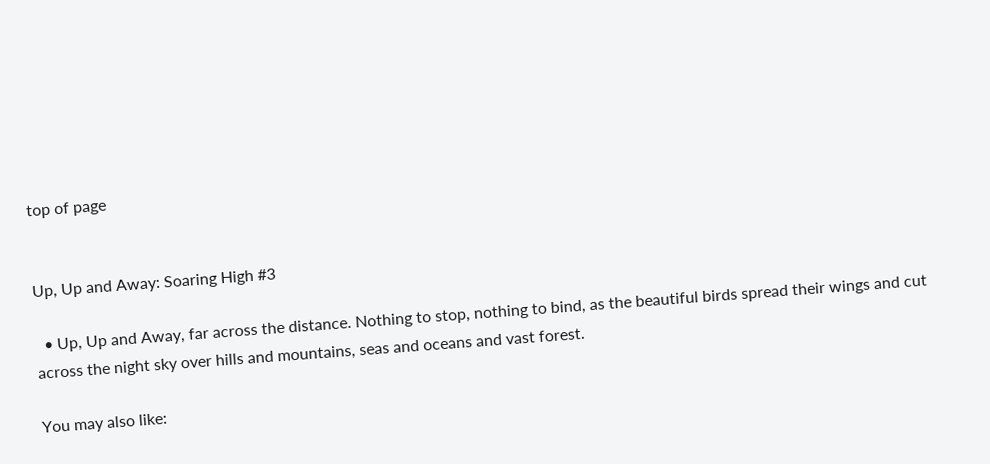top of page


Up, Up and Away: Soaring High #3

  • Up, Up and Away, far across the distance. Nothing to stop, nothing to bind, as the beautiful birds spread their wings and cut across the night sky over hills and mountains, seas and oceans and vast forest.

You may also like: